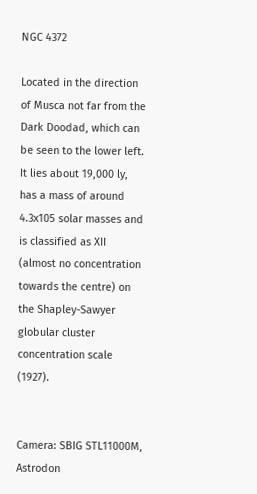NGC 4372

Located in the direction of Musca not far from the Dark Doodad, which can be seen to the lower left. It lies about 19,000 ly, has a mass of around 4.3x105 solar masses and is classified as XII (almost no concentration towards the centre) on the Shapley-Sawyer globular cluster concentration scale (1927).


Camera: SBIG STL11000M, Astrodon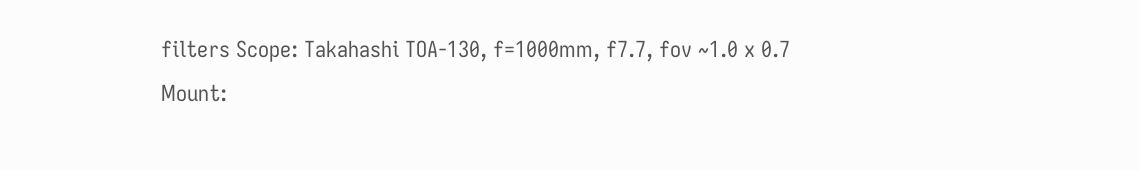filters Scope: Takahashi TOA-130, f=1000mm, f7.7, fov ~1.0 x 0.7
Mount: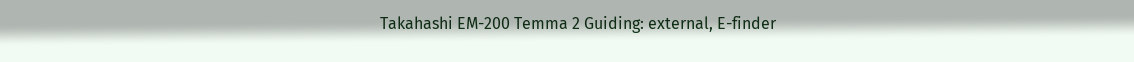Takahashi EM-200 Temma 2 Guiding: external, E-finder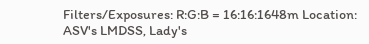Filters/Exposures: R:G:B = 16:16:1648m Location: ASV's LMDSS, Lady's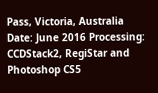Pass, Victoria, Australia
Date: June 2016 Processing: CCDStack2, RegiStar and Photoshop CS5